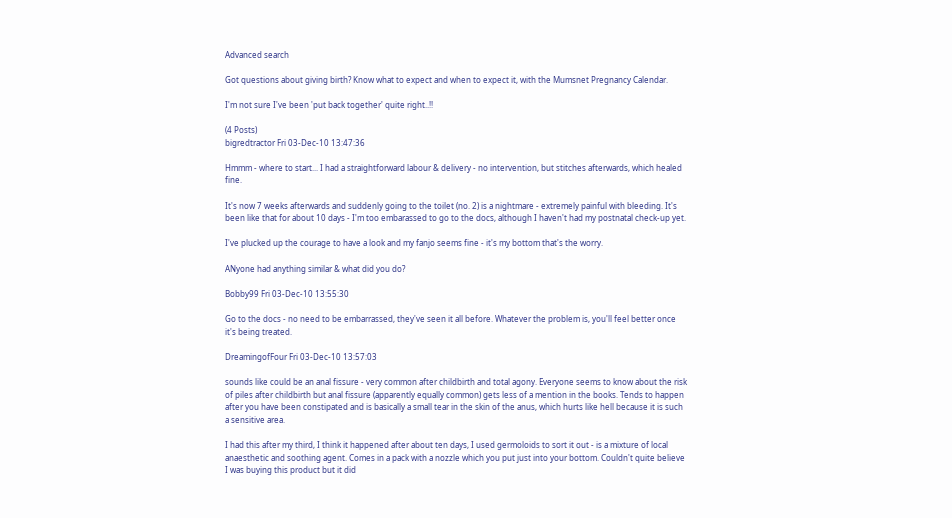Advanced search

Got questions about giving birth? Know what to expect and when to expect it, with the Mumsnet Pregnancy Calendar.

I'm not sure I've been 'put back together' quite right..!!

(4 Posts)
bigredtractor Fri 03-Dec-10 13:47:36

Hmmm - where to start... I had a straightforward labour & delivery - no intervention, but stitches afterwards, which healed fine.

It's now 7 weeks afterwards and suddenly going to the toilet (no. 2) is a nightmare - extremely painful with bleeding. It's been like that for about 10 days - I'm too embarassed to go to the docs, although I haven't had my postnatal check-up yet.

I've plucked up the courage to have a look and my fanjo seems fine - it's my bottom that's the worry.

ANyone had anything similar & what did you do?

Bobby99 Fri 03-Dec-10 13:55:30

Go to the docs - no need to be embarrassed, they've seen it all before. Whatever the problem is, you'll feel better once it's being treated.

DreamingofFour Fri 03-Dec-10 13:57:03

sounds like could be an anal fissure - very common after childbirth and total agony. Everyone seems to know about the risk of piles after childbirth but anal fissure (apparently equally common) gets less of a mention in the books. Tends to happen after you have been constipated and is basically a small tear in the skin of the anus, which hurts like hell because it is such a sensitive area.

I had this after my third, I think it happened after about ten days, I used germoloids to sort it out - is a mixture of local anaesthetic and soothing agent. Comes in a pack with a nozzle which you put just into your bottom. Couldn't quite believe I was buying this product but it did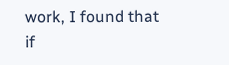work, I found that if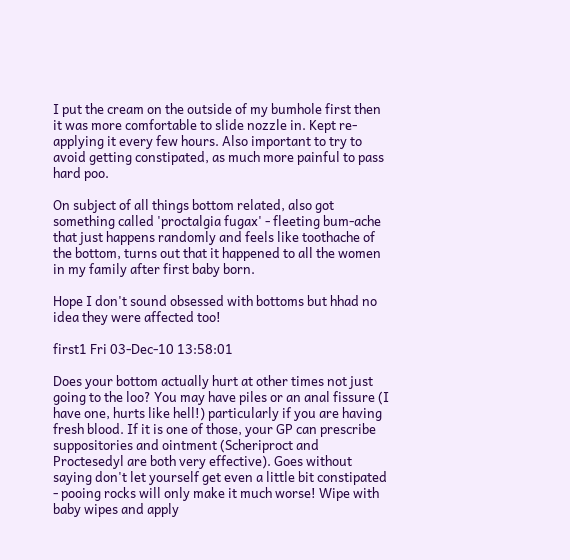I put the cream on the outside of my bumhole first then it was more comfortable to slide nozzle in. Kept re-applying it every few hours. Also important to try to avoid getting constipated, as much more painful to pass hard poo.

On subject of all things bottom related, also got something called 'proctalgia fugax' - fleeting bum-ache that just happens randomly and feels like toothache of the bottom, turns out that it happened to all the women in my family after first baby born.

Hope I don't sound obsessed with bottoms but hhad no idea they were affected too!

first1 Fri 03-Dec-10 13:58:01

Does your bottom actually hurt at other times not just going to the loo? You may have piles or an anal fissure (I have one, hurts like hell!) particularly if you are having fresh blood. If it is one of those, your GP can prescribe suppositories and ointment (Scheriproct and Proctesedyl are both very effective). Goes without saying don't let yourself get even a little bit constipated - pooing rocks will only make it much worse! Wipe with baby wipes and apply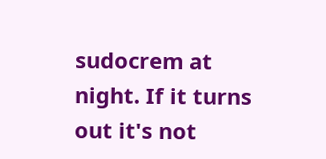sudocrem at night. If it turns out it's not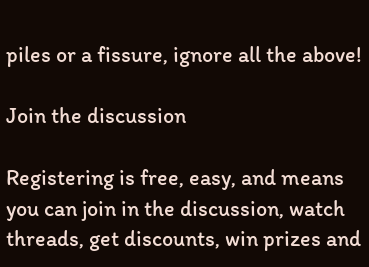piles or a fissure, ignore all the above!

Join the discussion

Registering is free, easy, and means you can join in the discussion, watch threads, get discounts, win prizes and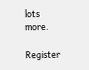lots more.

Register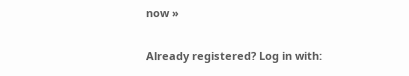now »

Already registered? Log in with: